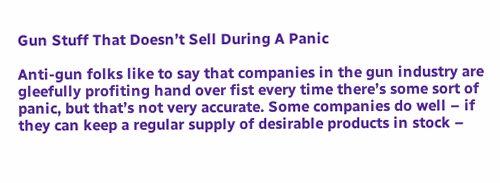Gun Stuff That Doesn’t Sell During A Panic

Anti-gun folks like to say that companies in the gun industry are gleefully profiting hand over fist every time there’s some sort of panic, but that’s not very accurate. Some companies do well – if they can keep a regular supply of desirable products in stock –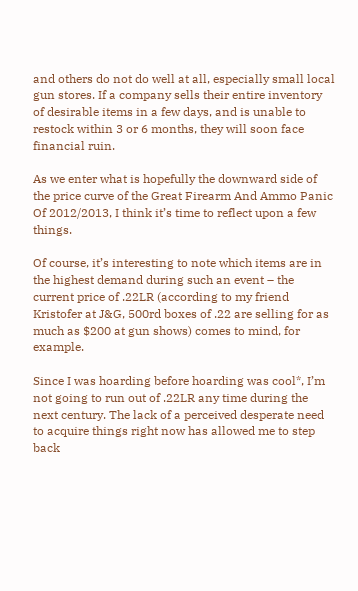and others do not do well at all, especially small local gun stores. If a company sells their entire inventory of desirable items in a few days, and is unable to restock within 3 or 6 months, they will soon face financial ruin.

As we enter what is hopefully the downward side of the price curve of the Great Firearm And Ammo Panic Of 2012/2013, I think it’s time to reflect upon a few things.

Of course, it’s interesting to note which items are in the highest demand during such an event – the current price of .22LR (according to my friend Kristofer at J&G, 500rd boxes of .22 are selling for as much as $200 at gun shows) comes to mind, for example.

Since I was hoarding before hoarding was cool*, I’m not going to run out of .22LR any time during the next century. The lack of a perceived desperate need to acquire things right now has allowed me to step back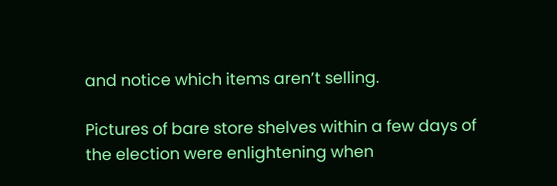and notice which items aren’t selling.

Pictures of bare store shelves within a few days of the election were enlightening when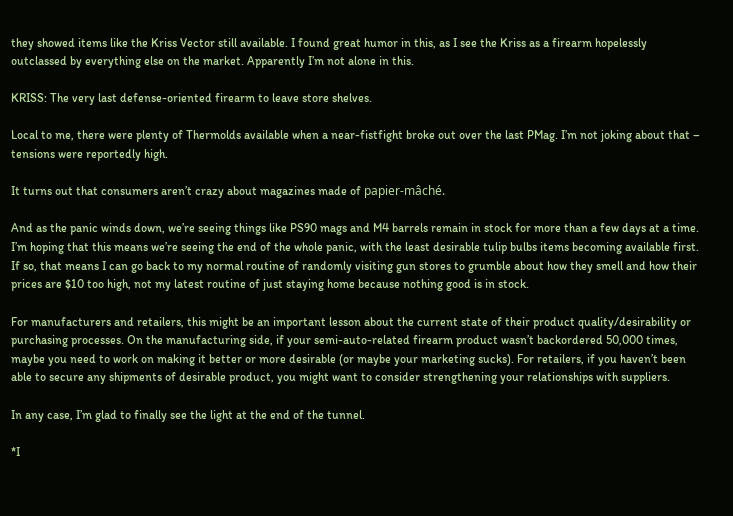they showed items like the Kriss Vector still available. I found great humor in this, as I see the Kriss as a firearm hopelessly outclassed by everything else on the market. Apparently I’m not alone in this.

KRISS: The very last defense-oriented firearm to leave store shelves.

Local to me, there were plenty of Thermolds available when a near-fistfight broke out over the last PMag. I’m not joking about that – tensions were reportedly high.

It turns out that consumers aren’t crazy about magazines made of papier-mâché.

And as the panic winds down, we’re seeing things like PS90 mags and M4 barrels remain in stock for more than a few days at a time. I’m hoping that this means we’re seeing the end of the whole panic, with the least desirable tulip bulbs items becoming available first. If so, that means I can go back to my normal routine of randomly visiting gun stores to grumble about how they smell and how their prices are $10 too high, not my latest routine of just staying home because nothing good is in stock.

For manufacturers and retailers, this might be an important lesson about the current state of their product quality/desirability or purchasing processes. On the manufacturing side, if your semi-auto-related firearm product wasn’t backordered 50,000 times, maybe you need to work on making it better or more desirable (or maybe your marketing sucks). For retailers, if you haven’t been able to secure any shipments of desirable product, you might want to consider strengthening your relationships with suppliers.

In any case, I’m glad to finally see the light at the end of the tunnel.

*I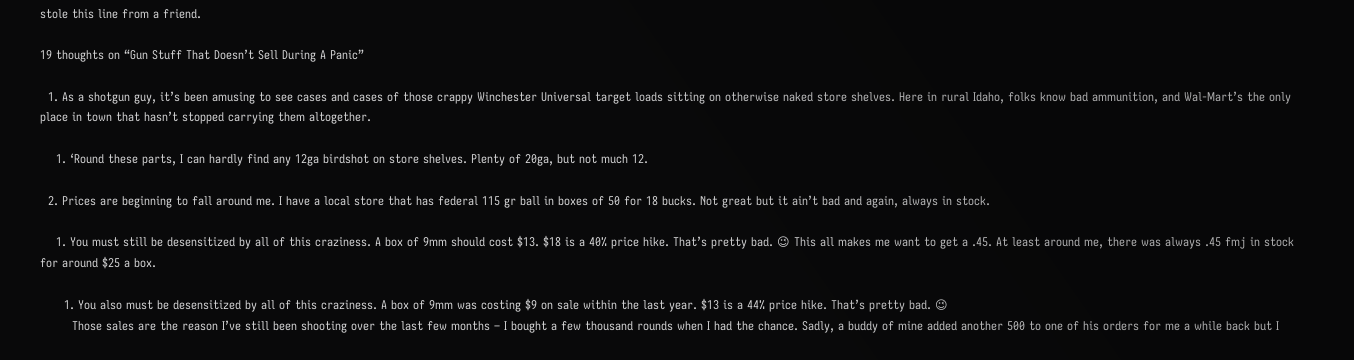stole this line from a friend.

19 thoughts on “Gun Stuff That Doesn’t Sell During A Panic”

  1. As a shotgun guy, it’s been amusing to see cases and cases of those crappy Winchester Universal target loads sitting on otherwise naked store shelves. Here in rural Idaho, folks know bad ammunition, and Wal-Mart’s the only place in town that hasn’t stopped carrying them altogether.

    1. ‘Round these parts, I can hardly find any 12ga birdshot on store shelves. Plenty of 20ga, but not much 12.

  2. Prices are beginning to fall around me. I have a local store that has federal 115 gr ball in boxes of 50 for 18 bucks. Not great but it ain’t bad and again, always in stock.

    1. You must still be desensitized by all of this craziness. A box of 9mm should cost $13. $18 is a 40% price hike. That’s pretty bad. 😉 This all makes me want to get a .45. At least around me, there was always .45 fmj in stock for around $25 a box.

      1. You also must be desensitized by all of this craziness. A box of 9mm was costing $9 on sale within the last year. $13 is a 44% price hike. That’s pretty bad. 😉
        Those sales are the reason I’ve still been shooting over the last few months – I bought a few thousand rounds when I had the chance. Sadly, a buddy of mine added another 500 to one of his orders for me a while back but I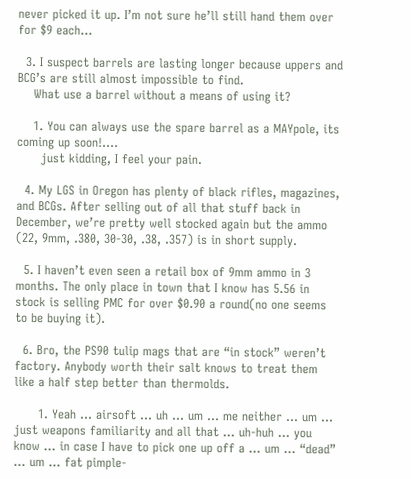never picked it up. I’m not sure he’ll still hand them over for $9 each…

  3. I suspect barrels are lasting longer because uppers and BCG’s are still almost impossible to find.
    What use a barrel without a means of using it?

    1. You can always use the spare barrel as a MAYpole, its coming up soon!….
      just kidding, I feel your pain.

  4. My LGS in Oregon has plenty of black rifles, magazines, and BCGs. After selling out of all that stuff back in December, we’re pretty well stocked again but the ammo (22, 9mm, .380, 30-30, .38, .357) is in short supply.

  5. I haven’t even seen a retail box of 9mm ammo in 3 months. The only place in town that I know has 5.56 in stock is selling PMC for over $0.90 a round(no one seems to be buying it).

  6. Bro, the PS90 tulip mags that are “in stock” weren’t factory. Anybody worth their salt knows to treat them like a half step better than thermolds.

      1. Yeah … airsoft … uh … um … me neither … um … just weapons familiarity and all that … uh-huh … you know … in case I have to pick one up off a … um … “dead” … um … fat pimple-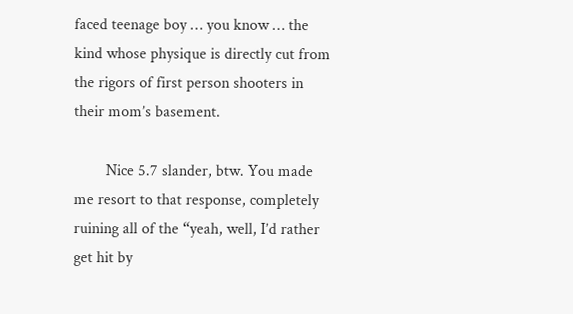faced teenage boy … you know … the kind whose physique is directly cut from the rigors of first person shooters in their mom’s basement.

        Nice 5.7 slander, btw. You made me resort to that response, completely ruining all of the “yeah, well, I’d rather get hit by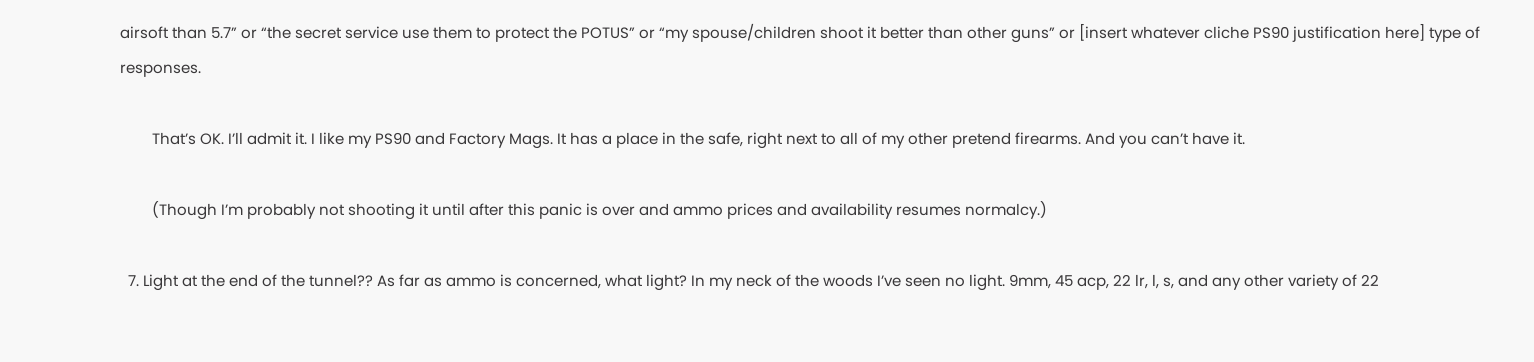airsoft than 5.7” or “the secret service use them to protect the POTUS” or “my spouse/children shoot it better than other guns” or [insert whatever cliche PS90 justification here] type of responses.

        That’s OK. I’ll admit it. I like my PS90 and Factory Mags. It has a place in the safe, right next to all of my other pretend firearms. And you can’t have it.

        (Though I’m probably not shooting it until after this panic is over and ammo prices and availability resumes normalcy.)

  7. Light at the end of the tunnel?? As far as ammo is concerned, what light? In my neck of the woods I’ve seen no light. 9mm, 45 acp, 22 lr, l, s, and any other variety of 22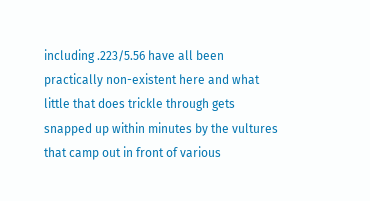including .223/5.56 have all been practically non-existent here and what little that does trickle through gets snapped up within minutes by the vultures that camp out in front of various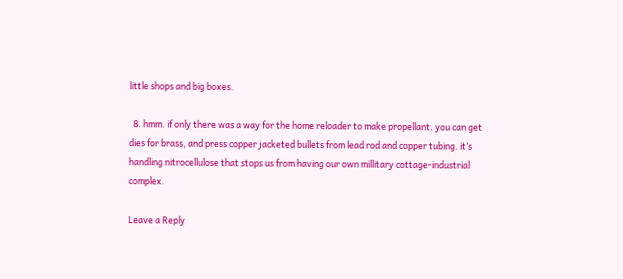little shops and big boxes.

  8. hmm. if only there was a way for the home reloader to make propellant. you can get dies for brass, and press copper jacketed bullets from lead rod and copper tubing. it’s handling nitrocellulose that stops us from having our own millitary cottage-industrial complex.

Leave a Reply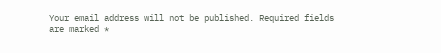Your email address will not be published. Required fields are marked *